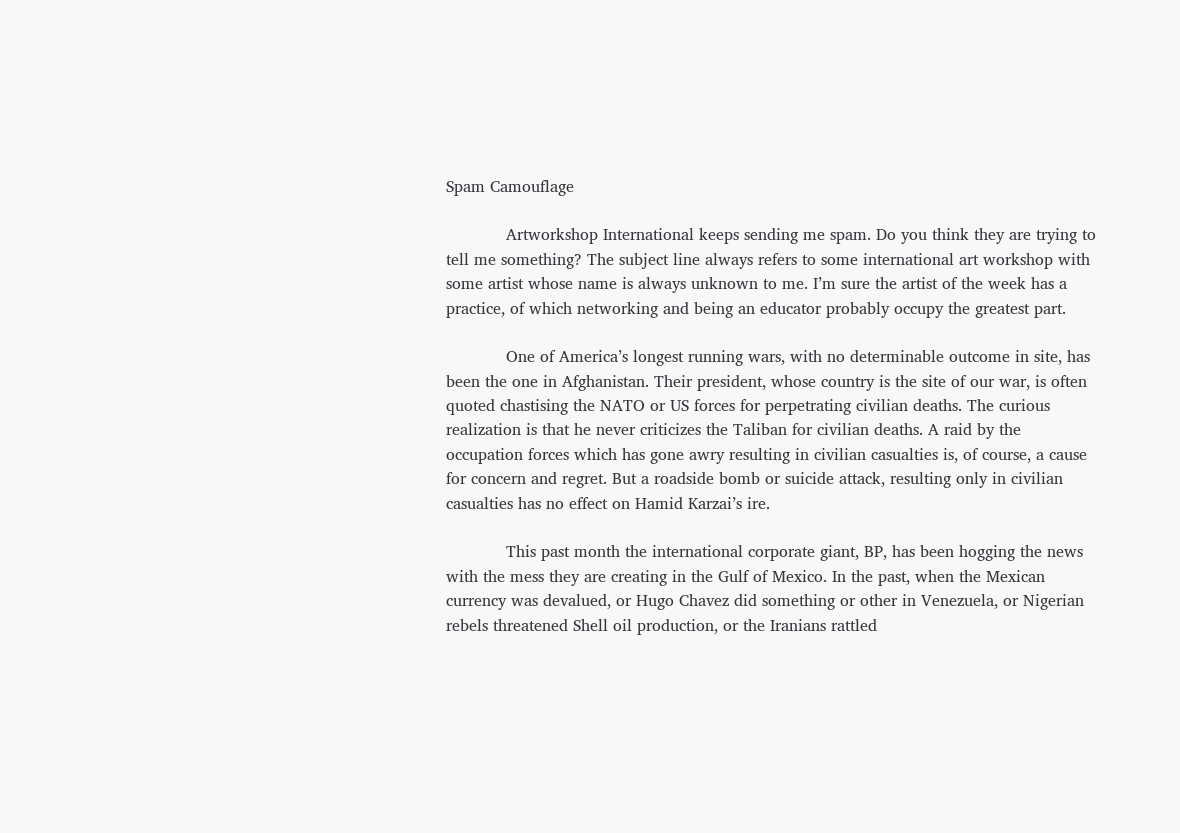Spam Camouflage

            Artworkshop International keeps sending me spam. Do you think they are trying to tell me something? The subject line always refers to some international art workshop with some artist whose name is always unknown to me. I’m sure the artist of the week has a practice, of which networking and being an educator probably occupy the greatest part.

            One of America’s longest running wars, with no determinable outcome in site, has been the one in Afghanistan. Their president, whose country is the site of our war, is often quoted chastising the NATO or US forces for perpetrating civilian deaths. The curious realization is that he never criticizes the Taliban for civilian deaths. A raid by the occupation forces which has gone awry resulting in civilian casualties is, of course, a cause for concern and regret. But a roadside bomb or suicide attack, resulting only in civilian casualties has no effect on Hamid Karzai’s ire.

            This past month the international corporate giant, BP, has been hogging the news with the mess they are creating in the Gulf of Mexico. In the past, when the Mexican currency was devalued, or Hugo Chavez did something or other in Venezuela, or Nigerian rebels threatened Shell oil production, or the Iranians rattled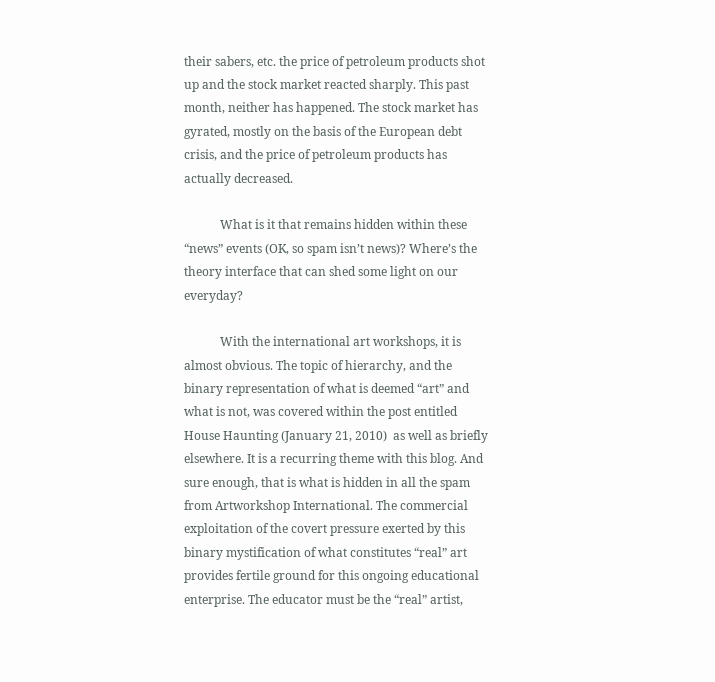their sabers, etc. the price of petroleum products shot up and the stock market reacted sharply. This past month, neither has happened. The stock market has gyrated, mostly on the basis of the European debt crisis, and the price of petroleum products has actually decreased.

            What is it that remains hidden within these “news” events (OK, so spam isn’t news)? Where’s the theory interface that can shed some light on our everyday?

            With the international art workshops, it is almost obvious. The topic of hierarchy, and the binary representation of what is deemed “art” and what is not, was covered within the post entitled House Haunting (January 21, 2010)  as well as briefly elsewhere. It is a recurring theme with this blog. And sure enough, that is what is hidden in all the spam from Artworkshop International. The commercial exploitation of the covert pressure exerted by this binary mystification of what constitutes “real” art provides fertile ground for this ongoing educational enterprise. The educator must be the “real” artist,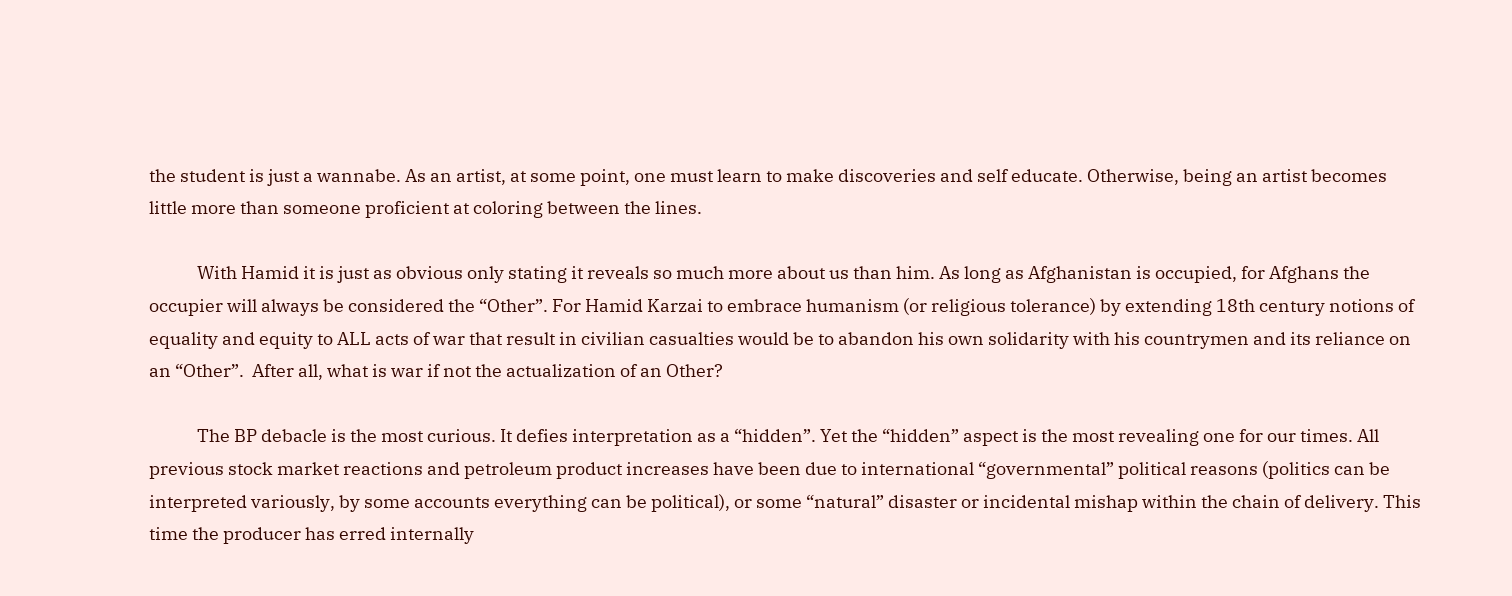the student is just a wannabe. As an artist, at some point, one must learn to make discoveries and self educate. Otherwise, being an artist becomes little more than someone proficient at coloring between the lines.

            With Hamid it is just as obvious only stating it reveals so much more about us than him. As long as Afghanistan is occupied, for Afghans the occupier will always be considered the “Other”. For Hamid Karzai to embrace humanism (or religious tolerance) by extending 18th century notions of equality and equity to ALL acts of war that result in civilian casualties would be to abandon his own solidarity with his countrymen and its reliance on an “Other”.  After all, what is war if not the actualization of an Other?

            The BP debacle is the most curious. It defies interpretation as a “hidden”. Yet the “hidden” aspect is the most revealing one for our times. All previous stock market reactions and petroleum product increases have been due to international “governmental” political reasons (politics can be interpreted variously, by some accounts everything can be political), or some “natural” disaster or incidental mishap within the chain of delivery. This time the producer has erred internally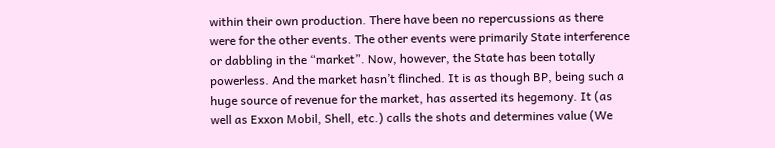within their own production. There have been no repercussions as there were for the other events. The other events were primarily State interference or dabbling in the “market”. Now, however, the State has been totally powerless. And the market hasn’t flinched. It is as though BP, being such a huge source of revenue for the market, has asserted its hegemony. It (as well as Exxon Mobil, Shell, etc.) calls the shots and determines value (We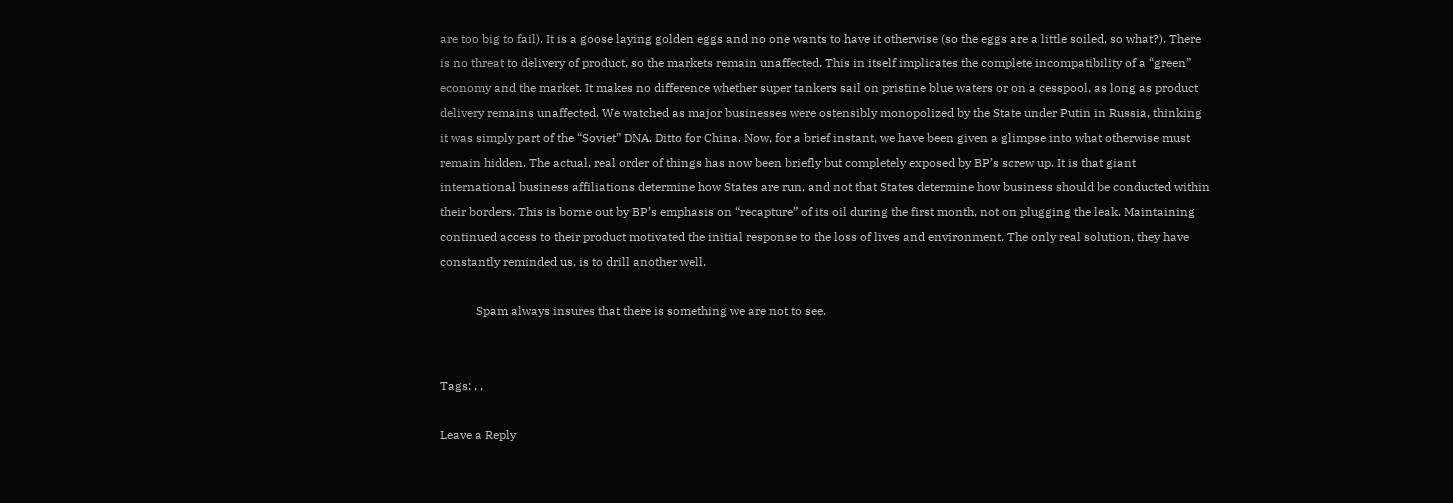are too big to fail). It is a goose laying golden eggs and no one wants to have it otherwise (so the eggs are a little soiled, so what?). There is no threat to delivery of product, so the markets remain unaffected. This in itself implicates the complete incompatibility of a “green” economy and the market. It makes no difference whether super tankers sail on pristine blue waters or on a cesspool, as long as product delivery remains unaffected. We watched as major businesses were ostensibly monopolized by the State under Putin in Russia, thinking it was simply part of the “Soviet” DNA. Ditto for China. Now, for a brief instant, we have been given a glimpse into what otherwise must remain hidden. The actual, real order of things has now been briefly but completely exposed by BP’s screw up. It is that giant international business affiliations determine how States are run, and not that States determine how business should be conducted within their borders. This is borne out by BP’s emphasis on “recapture” of its oil during the first month, not on plugging the leak. Maintaining continued access to their product motivated the initial response to the loss of lives and environment. The only real solution, they have constantly reminded us, is to drill another well.

            Spam always insures that there is something we are not to see.


Tags: , ,

Leave a Reply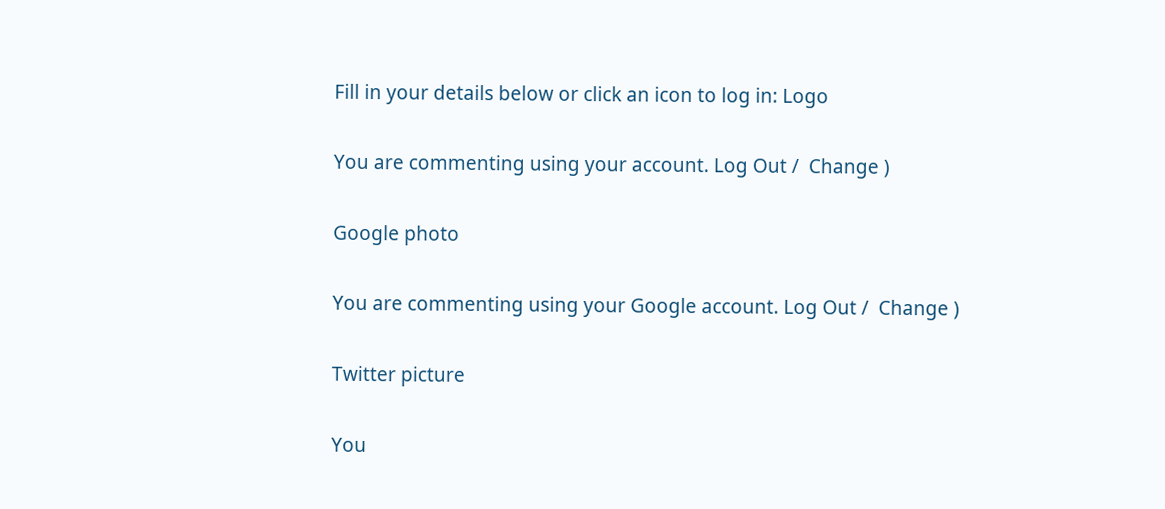Fill in your details below or click an icon to log in: Logo

You are commenting using your account. Log Out /  Change )

Google photo

You are commenting using your Google account. Log Out /  Change )

Twitter picture

You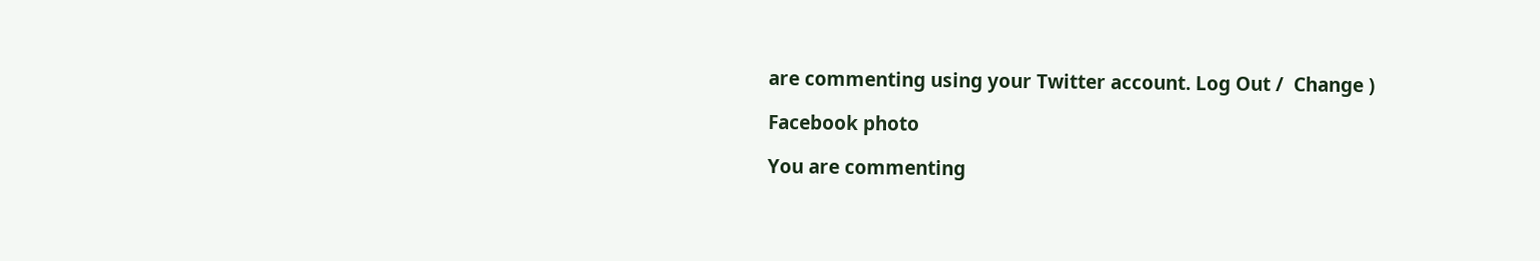are commenting using your Twitter account. Log Out /  Change )

Facebook photo

You are commenting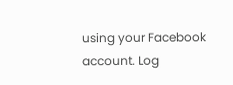using your Facebook account. Log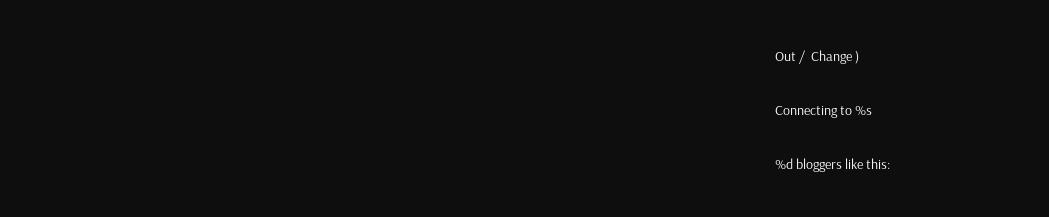Out /  Change )

Connecting to %s

%d bloggers like this: